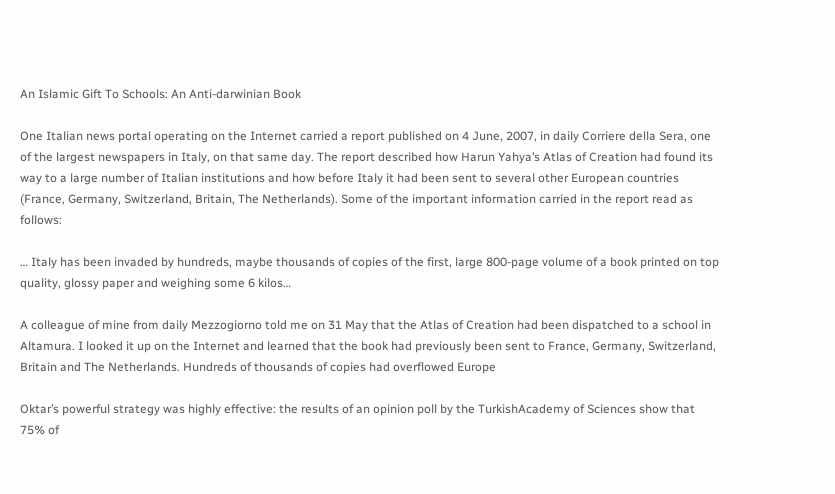An Islamic Gift To Schools: An Anti-darwinian Book

One Italian news portal operating on the Internet carried a report published on 4 June, 2007, in daily Corriere della Sera, one of the largest newspapers in Italy, on that same day. The report described how Harun Yahya’s Atlas of Creation had found its way to a large number of Italian institutions and how before Italy it had been sent to several other European countries (France, Germany, Switzerland, Britain, The Netherlands). Some of the important information carried in the report read as follows:

… Italy has been invaded by hundreds, maybe thousands of copies of the first, large 800-page volume of a book printed on top quality, glossy paper and weighing some 6 kilos…

A colleague of mine from daily Mezzogiorno told me on 31 May that the Atlas of Creation had been dispatched to a school in Altamura. I looked it up on the Internet and learned that the book had previously been sent to France, Germany, Switzerland, Britain and The Netherlands. Hundreds of thousands of copies had overflowed Europe

Oktar’s powerful strategy was highly effective: the results of an opinion poll by the TurkishAcademy of Sciences show that 75% of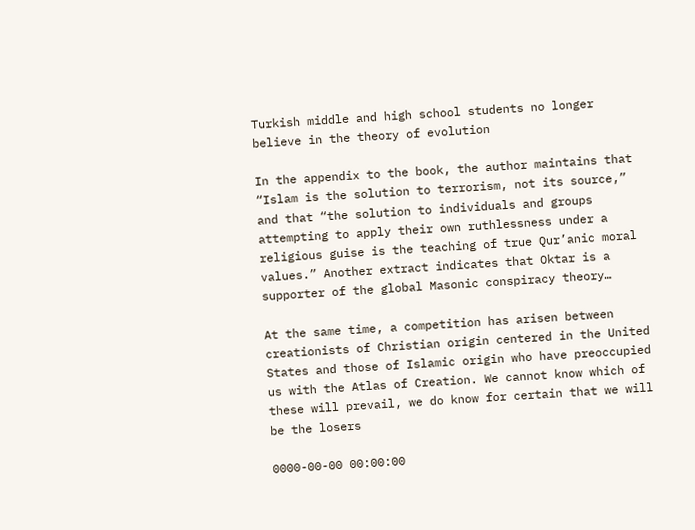Turkish middle and high school students no longer believe in the theory of evolution

In the appendix to the book, the author maintains that “Islam is the solution to terrorism, not its source,” and that “the solution to individuals and groups attempting to apply their own ruthlessness under a religious guise is the teaching of true Qur’anic moral values.” Another extract indicates that Oktar is a supporter of the global Masonic conspiracy theory…

At the same time, a competition has arisen between creationists of Christian origin centered in the United States and those of Islamic origin who have preoccupied us with the Atlas of Creation. We cannot know which of these will prevail, we do know for certain that we will be the losers

0000-00-00 00:00:00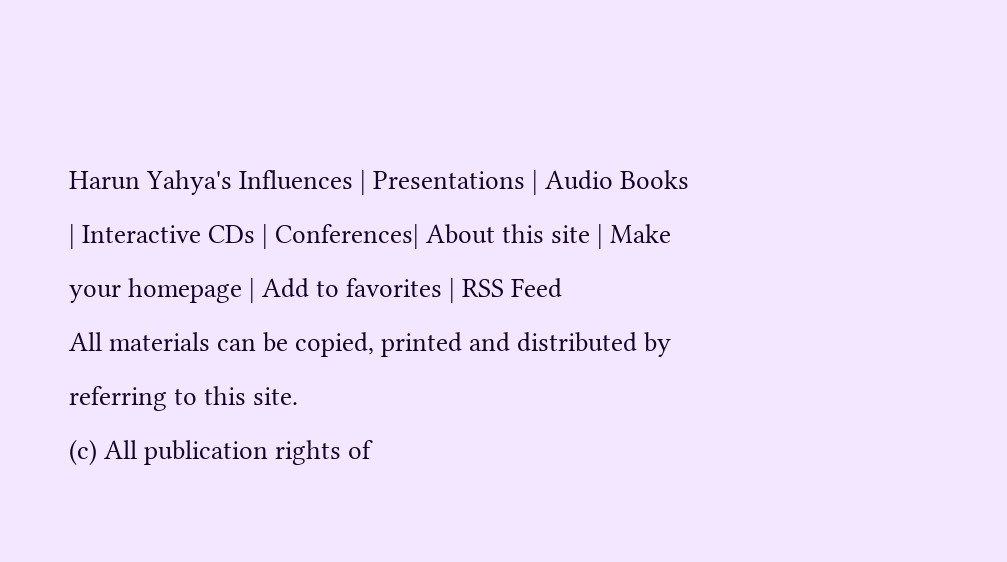Harun Yahya's Influences | Presentations | Audio Books | Interactive CDs | Conferences| About this site | Make your homepage | Add to favorites | RSS Feed
All materials can be copied, printed and distributed by referring to this site.
(c) All publication rights of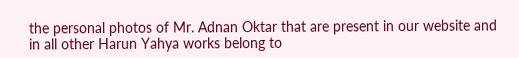the personal photos of Mr. Adnan Oktar that are present in our website and in all other Harun Yahya works belong to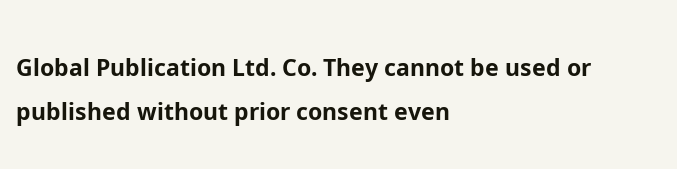Global Publication Ltd. Co. They cannot be used or published without prior consent even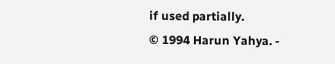if used partially.
© 1994 Harun Yahya. -